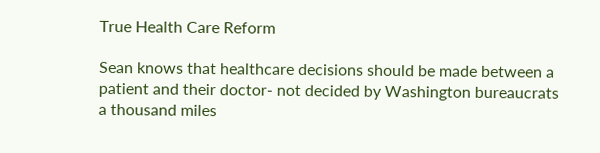True Health Care Reform

Sean knows that healthcare decisions should be made between a patient and their doctor- not decided by Washington bureaucrats a thousand miles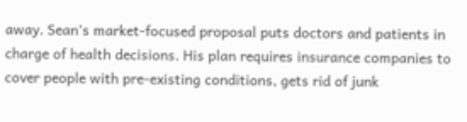away. Sean’s market-focused proposal puts doctors and patients in charge of health decisions. His plan requires insurance companies to cover people with pre-existing conditions, gets rid of junk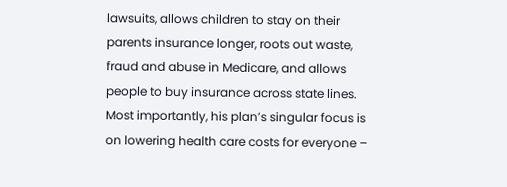lawsuits, allows children to stay on their parents insurance longer, roots out waste, fraud and abuse in Medicare, and allows people to buy insurance across state lines. Most importantly, his plan’s singular focus is on lowering health care costs for everyone –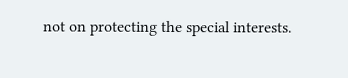not on protecting the special interests.